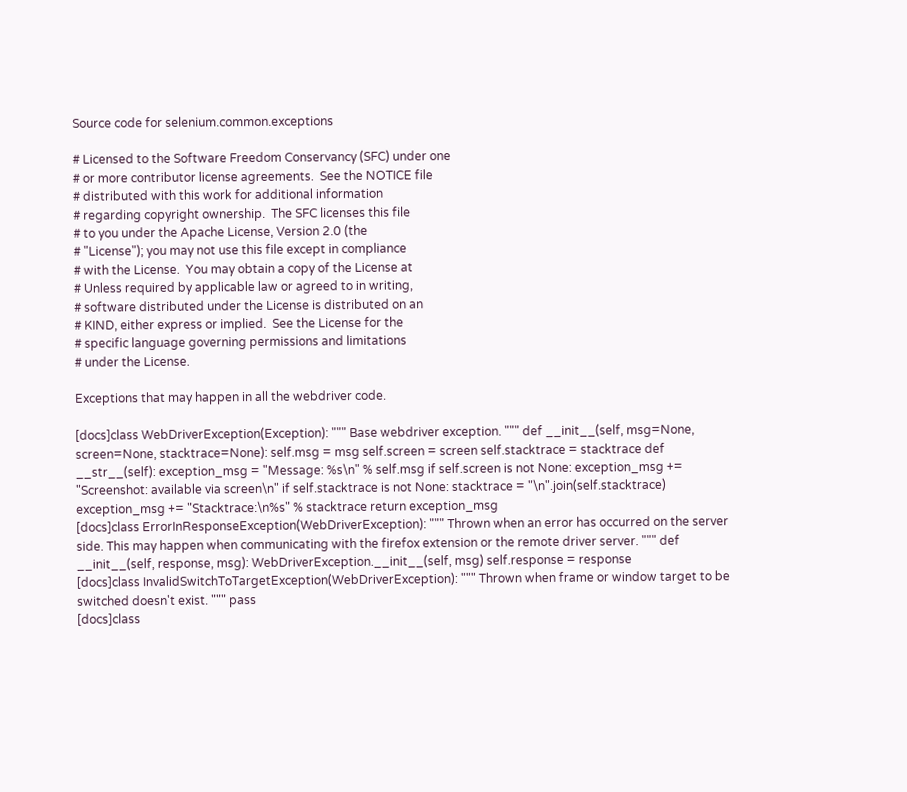Source code for selenium.common.exceptions

# Licensed to the Software Freedom Conservancy (SFC) under one
# or more contributor license agreements.  See the NOTICE file
# distributed with this work for additional information
# regarding copyright ownership.  The SFC licenses this file
# to you under the Apache License, Version 2.0 (the
# "License"); you may not use this file except in compliance
# with the License.  You may obtain a copy of the License at
# Unless required by applicable law or agreed to in writing,
# software distributed under the License is distributed on an
# KIND, either express or implied.  See the License for the
# specific language governing permissions and limitations
# under the License.

Exceptions that may happen in all the webdriver code.

[docs]class WebDriverException(Exception): """ Base webdriver exception. """ def __init__(self, msg=None, screen=None, stacktrace=None): self.msg = msg self.screen = screen self.stacktrace = stacktrace def __str__(self): exception_msg = "Message: %s\n" % self.msg if self.screen is not None: exception_msg += "Screenshot: available via screen\n" if self.stacktrace is not None: stacktrace = "\n".join(self.stacktrace) exception_msg += "Stacktrace:\n%s" % stacktrace return exception_msg
[docs]class ErrorInResponseException(WebDriverException): """ Thrown when an error has occurred on the server side. This may happen when communicating with the firefox extension or the remote driver server. """ def __init__(self, response, msg): WebDriverException.__init__(self, msg) self.response = response
[docs]class InvalidSwitchToTargetException(WebDriverException): """ Thrown when frame or window target to be switched doesn't exist. """ pass
[docs]class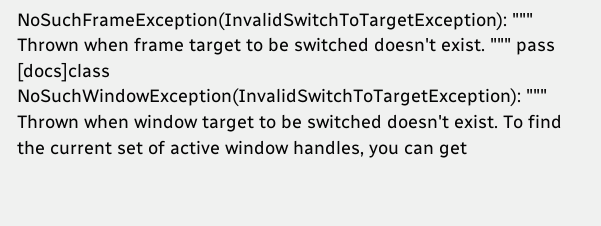NoSuchFrameException(InvalidSwitchToTargetException): """ Thrown when frame target to be switched doesn't exist. """ pass
[docs]class NoSuchWindowException(InvalidSwitchToTargetException): """ Thrown when window target to be switched doesn't exist. To find the current set of active window handles, you can get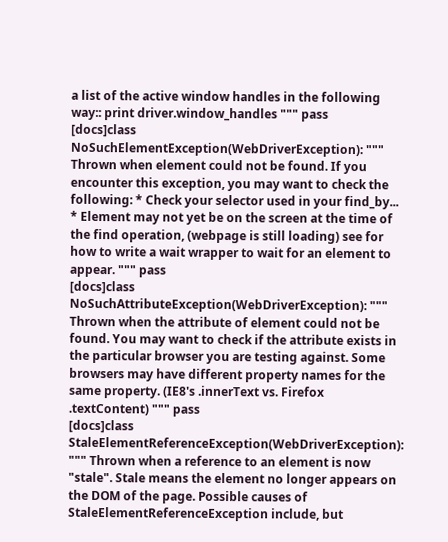a list of the active window handles in the following way:: print driver.window_handles """ pass
[docs]class NoSuchElementException(WebDriverException): """ Thrown when element could not be found. If you encounter this exception, you may want to check the following: * Check your selector used in your find_by... * Element may not yet be on the screen at the time of the find operation, (webpage is still loading) see for how to write a wait wrapper to wait for an element to appear. """ pass
[docs]class NoSuchAttributeException(WebDriverException): """ Thrown when the attribute of element could not be found. You may want to check if the attribute exists in the particular browser you are testing against. Some browsers may have different property names for the same property. (IE8's .innerText vs. Firefox .textContent) """ pass
[docs]class StaleElementReferenceException(WebDriverException): """ Thrown when a reference to an element is now "stale". Stale means the element no longer appears on the DOM of the page. Possible causes of StaleElementReferenceException include, but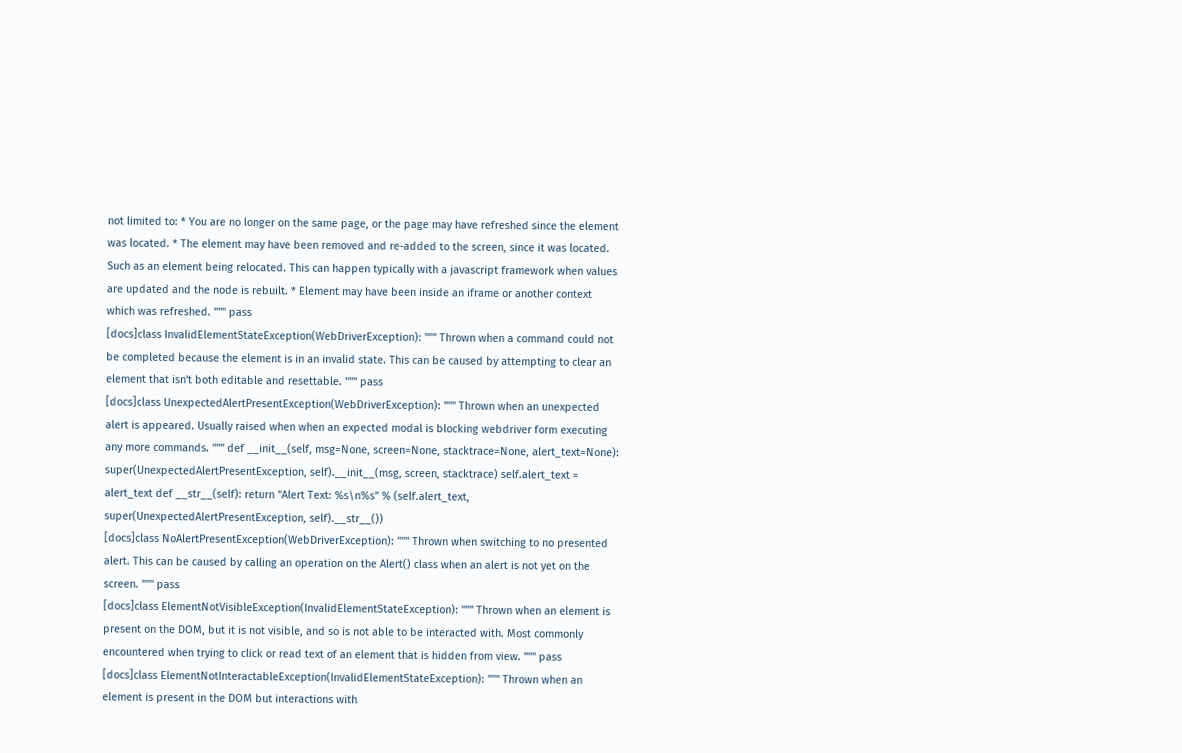not limited to: * You are no longer on the same page, or the page may have refreshed since the element was located. * The element may have been removed and re-added to the screen, since it was located. Such as an element being relocated. This can happen typically with a javascript framework when values are updated and the node is rebuilt. * Element may have been inside an iframe or another context which was refreshed. """ pass
[docs]class InvalidElementStateException(WebDriverException): """ Thrown when a command could not be completed because the element is in an invalid state. This can be caused by attempting to clear an element that isn't both editable and resettable. """ pass
[docs]class UnexpectedAlertPresentException(WebDriverException): """ Thrown when an unexpected alert is appeared. Usually raised when when an expected modal is blocking webdriver form executing any more commands. """ def __init__(self, msg=None, screen=None, stacktrace=None, alert_text=None): super(UnexpectedAlertPresentException, self).__init__(msg, screen, stacktrace) self.alert_text = alert_text def __str__(self): return "Alert Text: %s\n%s" % (self.alert_text, super(UnexpectedAlertPresentException, self).__str__())
[docs]class NoAlertPresentException(WebDriverException): """ Thrown when switching to no presented alert. This can be caused by calling an operation on the Alert() class when an alert is not yet on the screen. """ pass
[docs]class ElementNotVisibleException(InvalidElementStateException): """ Thrown when an element is present on the DOM, but it is not visible, and so is not able to be interacted with. Most commonly encountered when trying to click or read text of an element that is hidden from view. """ pass
[docs]class ElementNotInteractableException(InvalidElementStateException): """ Thrown when an element is present in the DOM but interactions with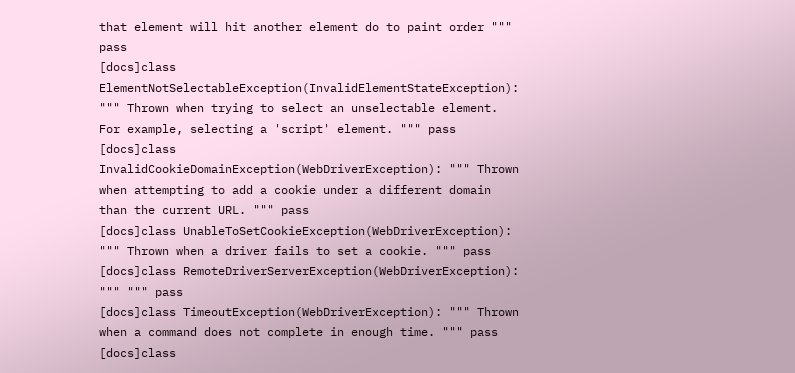that element will hit another element do to paint order """ pass
[docs]class ElementNotSelectableException(InvalidElementStateException): """ Thrown when trying to select an unselectable element. For example, selecting a 'script' element. """ pass
[docs]class InvalidCookieDomainException(WebDriverException): """ Thrown when attempting to add a cookie under a different domain than the current URL. """ pass
[docs]class UnableToSetCookieException(WebDriverException): """ Thrown when a driver fails to set a cookie. """ pass
[docs]class RemoteDriverServerException(WebDriverException): """ """ pass
[docs]class TimeoutException(WebDriverException): """ Thrown when a command does not complete in enough time. """ pass
[docs]class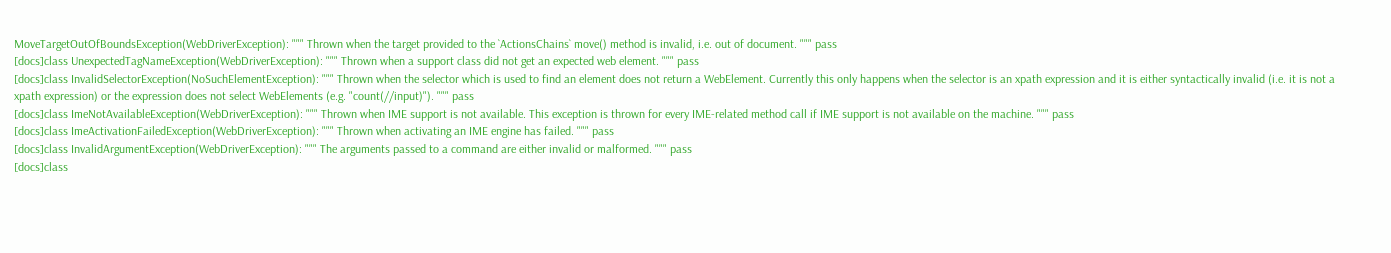MoveTargetOutOfBoundsException(WebDriverException): """ Thrown when the target provided to the `ActionsChains` move() method is invalid, i.e. out of document. """ pass
[docs]class UnexpectedTagNameException(WebDriverException): """ Thrown when a support class did not get an expected web element. """ pass
[docs]class InvalidSelectorException(NoSuchElementException): """ Thrown when the selector which is used to find an element does not return a WebElement. Currently this only happens when the selector is an xpath expression and it is either syntactically invalid (i.e. it is not a xpath expression) or the expression does not select WebElements (e.g. "count(//input)"). """ pass
[docs]class ImeNotAvailableException(WebDriverException): """ Thrown when IME support is not available. This exception is thrown for every IME-related method call if IME support is not available on the machine. """ pass
[docs]class ImeActivationFailedException(WebDriverException): """ Thrown when activating an IME engine has failed. """ pass
[docs]class InvalidArgumentException(WebDriverException): """ The arguments passed to a command are either invalid or malformed. """ pass
[docs]class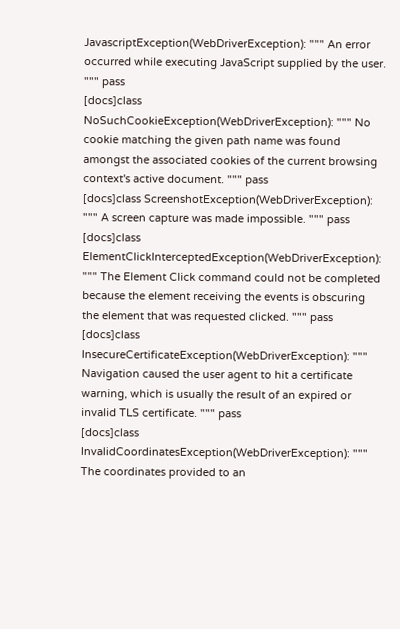JavascriptException(WebDriverException): """ An error occurred while executing JavaScript supplied by the user. """ pass
[docs]class NoSuchCookieException(WebDriverException): """ No cookie matching the given path name was found amongst the associated cookies of the current browsing context's active document. """ pass
[docs]class ScreenshotException(WebDriverException): """ A screen capture was made impossible. """ pass
[docs]class ElementClickInterceptedException(WebDriverException): """ The Element Click command could not be completed because the element receiving the events is obscuring the element that was requested clicked. """ pass
[docs]class InsecureCertificateException(WebDriverException): """ Navigation caused the user agent to hit a certificate warning, which is usually the result of an expired or invalid TLS certificate. """ pass
[docs]class InvalidCoordinatesException(WebDriverException): """ The coordinates provided to an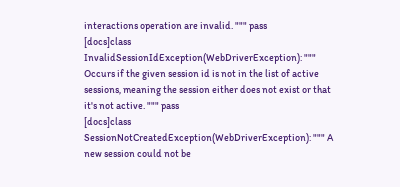interactions operation are invalid. """ pass
[docs]class InvalidSessionIdException(WebDriverException): """ Occurs if the given session id is not in the list of active sessions, meaning the session either does not exist or that it's not active. """ pass
[docs]class SessionNotCreatedException(WebDriverException): """ A new session could not be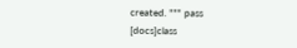created. """ pass
[docs]class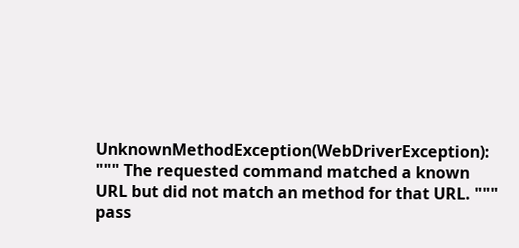UnknownMethodException(WebDriverException): """ The requested command matched a known URL but did not match an method for that URL. """ pass